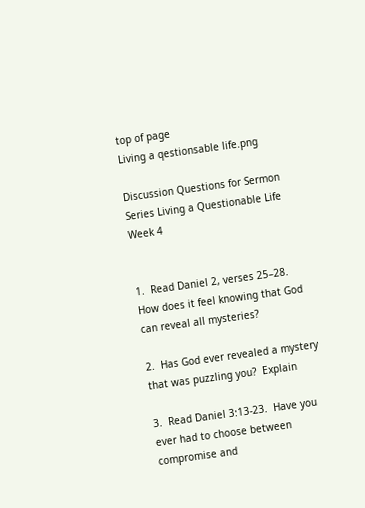top of page
Living a qestionsable life.png

Discussion Questions for Sermon Series Living a Questionable Life Week 4


1.  Read Daniel 2, verses 25–28.  How does it feel knowing that God can reveal all mysteries?

2.  Has God ever revealed a mystery that was puzzling you?  Explain

3.  Read Daniel 3:13-23.  Have you ever had to choose between compromise and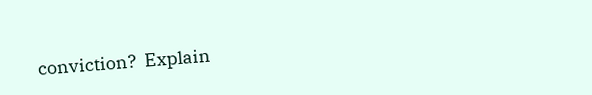conviction?  Explain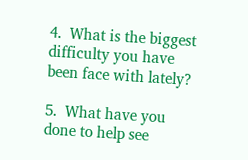4.  What is the biggest difficulty you have been face with lately?

5.  What have you done to help see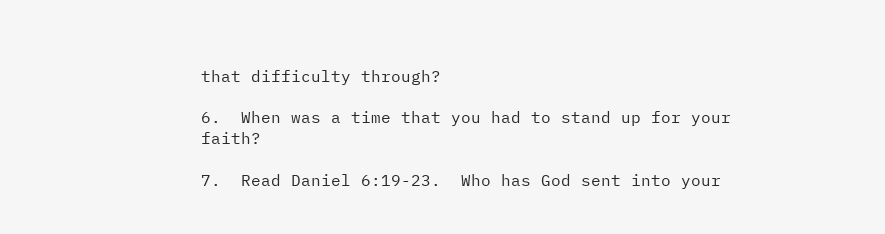that difficulty through?

6.  When was a time that you had to stand up for your faith?

7.  Read Daniel 6:19-23.  Who has God sent into your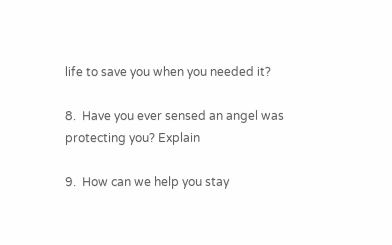life to save you when you needed it?

8.  Have you ever sensed an angel was protecting you? Explain

9.  How can we help you stay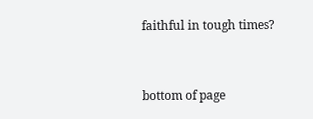faithful in tough times?


bottom of page